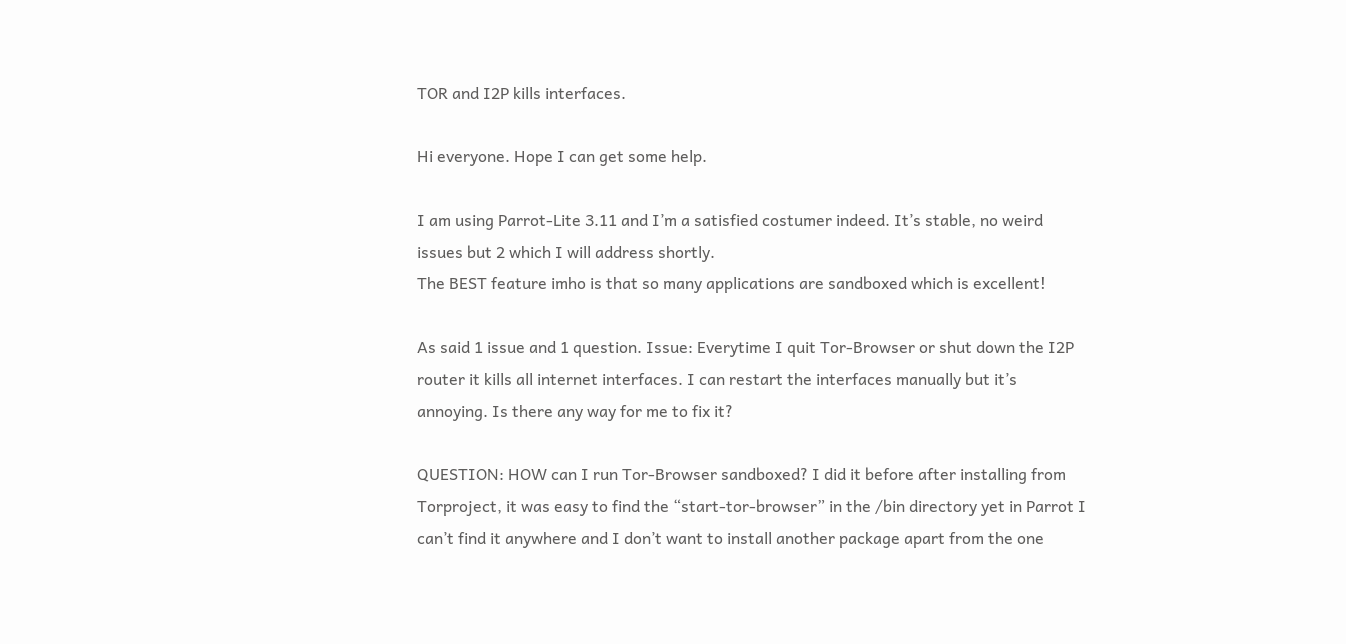TOR and I2P kills interfaces.

Hi everyone. Hope I can get some help.

I am using Parrot-Lite 3.11 and I’m a satisfied costumer indeed. It’s stable, no weird issues but 2 which I will address shortly.
The BEST feature imho is that so many applications are sandboxed which is excellent!

As said 1 issue and 1 question. Issue: Everytime I quit Tor-Browser or shut down the I2P router it kills all internet interfaces. I can restart the interfaces manually but it’s annoying. Is there any way for me to fix it?

QUESTION: HOW can I run Tor-Browser sandboxed? I did it before after installing from Torproject, it was easy to find the “start-tor-browser” in the /bin directory yet in Parrot I can’t find it anywhere and I don’t want to install another package apart from the one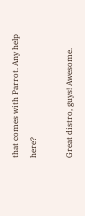that comes with Parrot. Any help here?

Great distro, guys! Awesome.